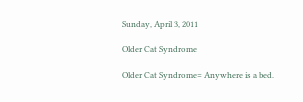Sunday, April 3, 2011

Older Cat Syndrome

Older Cat Syndrome= Anywhere is a bed.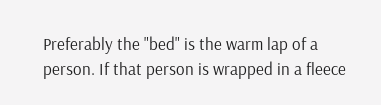Preferably the "bed" is the warm lap of a person. If that person is wrapped in a fleece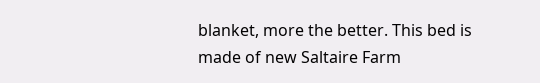blanket, more the better. This bed is made of new Saltaire Farm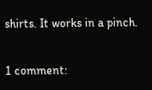shirts. It works in a pinch.

1 comment: